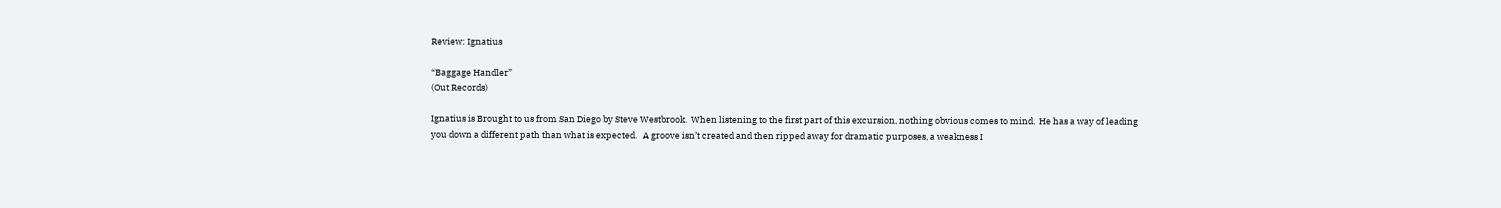Review: Ignatius

“Baggage Handler”
(Out Records)

Ignatius is Brought to us from San Diego by Steve Westbrook.  When listening to the first part of this excursion, nothing obvious comes to mind.  He has a way of leading you down a different path than what is expected.   A groove isn’t created and then ripped away for dramatic purposes, a weakness I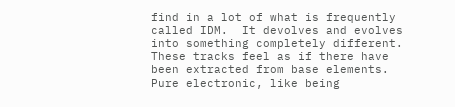find in a lot of what is frequently called IDM.  It devolves and evolves into something completely different. These tracks feel as if there have been extracted from base elements.  Pure electronic, like being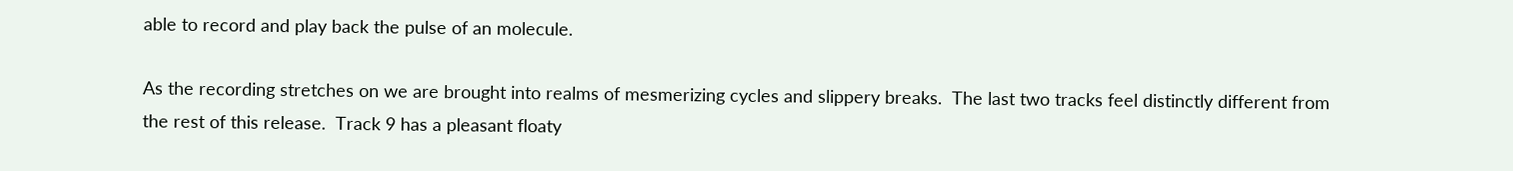able to record and play back the pulse of an molecule.

As the recording stretches on we are brought into realms of mesmerizing cycles and slippery breaks.  The last two tracks feel distinctly different from the rest of this release.  Track 9 has a pleasant floaty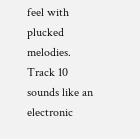feel with plucked melodies.  Track 10 sounds like an electronic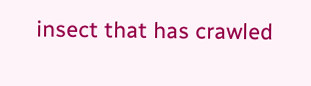insect that has crawled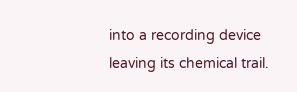into a recording device leaving its chemical trail.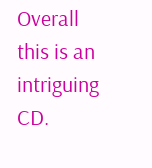Overall this is an intriguing CD.